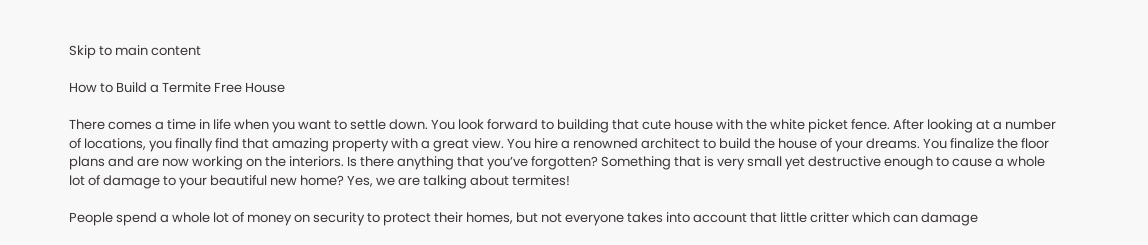Skip to main content

How to Build a Termite Free House

There comes a time in life when you want to settle down. You look forward to building that cute house with the white picket fence. After looking at a number of locations, you finally find that amazing property with a great view. You hire a renowned architect to build the house of your dreams. You finalize the floor plans and are now working on the interiors. Is there anything that you’ve forgotten? Something that is very small yet destructive enough to cause a whole lot of damage to your beautiful new home? Yes, we are talking about termites!

People spend a whole lot of money on security to protect their homes, but not everyone takes into account that little critter which can damage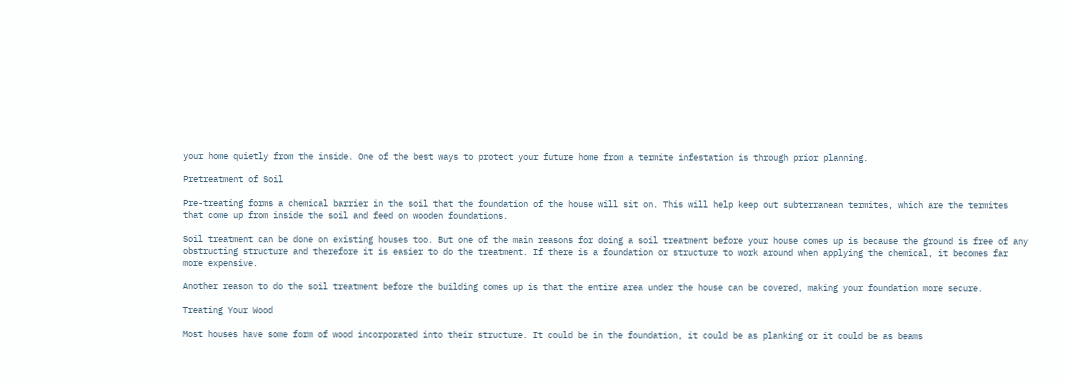your home quietly from the inside. One of the best ways to protect your future home from a termite infestation is through prior planning.

Pretreatment of Soil

Pre-treating forms a chemical barrier in the soil that the foundation of the house will sit on. This will help keep out subterranean termites, which are the termites that come up from inside the soil and feed on wooden foundations.

Soil treatment can be done on existing houses too. But one of the main reasons for doing a soil treatment before your house comes up is because the ground is free of any obstructing structure and therefore it is easier to do the treatment. If there is a foundation or structure to work around when applying the chemical, it becomes far more expensive.

Another reason to do the soil treatment before the building comes up is that the entire area under the house can be covered, making your foundation more secure.

Treating Your Wood

Most houses have some form of wood incorporated into their structure. It could be in the foundation, it could be as planking or it could be as beams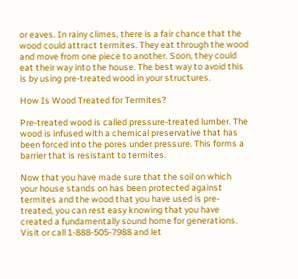or eaves. In rainy climes, there is a fair chance that the wood could attract termites. They eat through the wood and move from one piece to another. Soon, they could eat their way into the house. The best way to avoid this is by using pre-treated wood in your structures.

How Is Wood Treated for Termites?

Pre-treated wood is called pressure-treated lumber. The wood is infused with a chemical preservative that has been forced into the pores under pressure. This forms a barrier that is resistant to termites.

Now that you have made sure that the soil on which your house stands on has been protected against termites and the wood that you have used is pre-treated, you can rest easy knowing that you have created a fundamentally sound home for generations.
Visit or call 1-888-505-7988 and let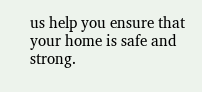us help you ensure that your home is safe and strong.